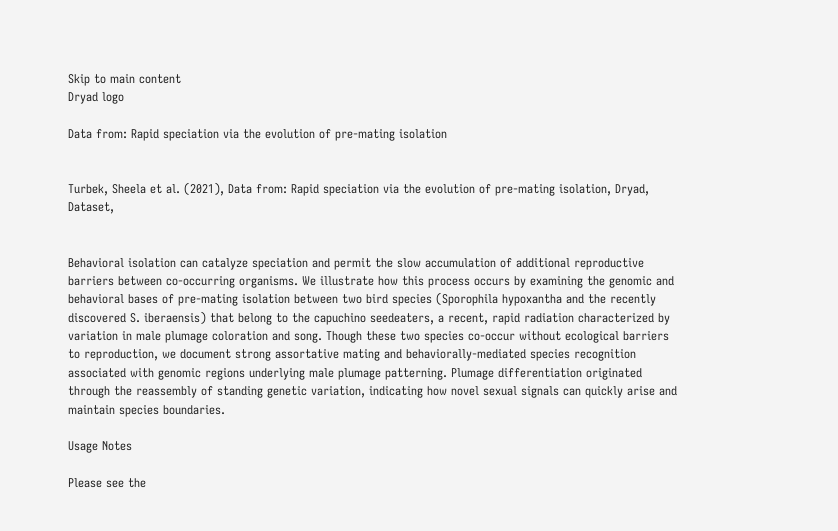Skip to main content
Dryad logo

Data from: Rapid speciation via the evolution of pre-mating isolation


Turbek, Sheela et al. (2021), Data from: Rapid speciation via the evolution of pre-mating isolation, Dryad, Dataset,


Behavioral isolation can catalyze speciation and permit the slow accumulation of additional reproductive barriers between co-occurring organisms. We illustrate how this process occurs by examining the genomic and behavioral bases of pre-mating isolation between two bird species (Sporophila hypoxantha and the recently discovered S. iberaensis) that belong to the capuchino seedeaters, a recent, rapid radiation characterized by variation in male plumage coloration and song. Though these two species co-occur without ecological barriers to reproduction, we document strong assortative mating and behaviorally-mediated species recognition associated with genomic regions underlying male plumage patterning. Plumage differentiation originated through the reassembly of standing genetic variation, indicating how novel sexual signals can quickly arise and maintain species boundaries.

Usage Notes

Please see the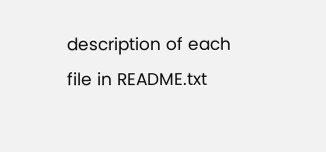description of each file in README.txt